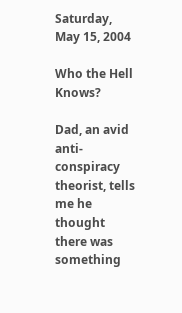Saturday, May 15, 2004

Who the Hell Knows?

Dad, an avid anti-conspiracy theorist, tells me he thought there was something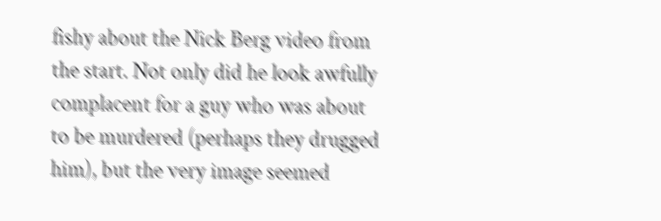fishy about the Nick Berg video from the start. Not only did he look awfully complacent for a guy who was about to be murdered (perhaps they drugged him), but the very image seemed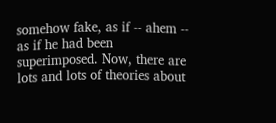somehow fake, as if -- ahem -- as if he had been superimposed. Now, there are lots and lots of theories about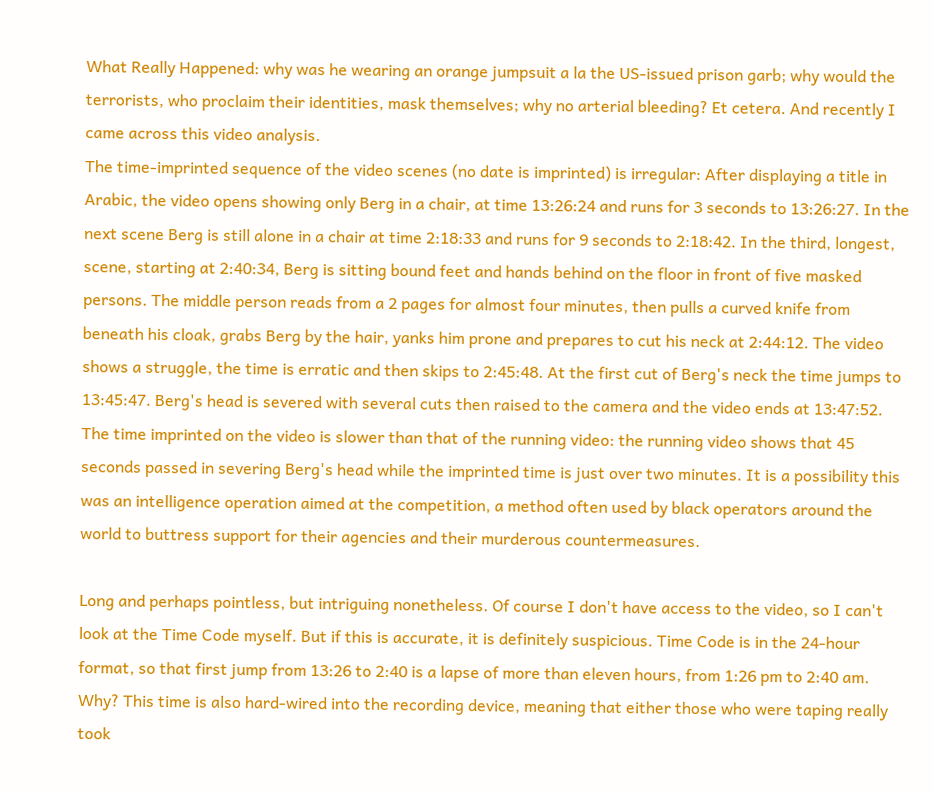What Really Happened: why was he wearing an orange jumpsuit a la the US-issued prison garb; why would the terrorists, who proclaim their identities, mask themselves; why no arterial bleeding? Et cetera. And recently I came across this video analysis.
The time-imprinted sequence of the video scenes (no date is imprinted) is irregular: After displaying a title in Arabic, the video opens showing only Berg in a chair, at time 13:26:24 and runs for 3 seconds to 13:26:27. In the next scene Berg is still alone in a chair at time 2:18:33 and runs for 9 seconds to 2:18:42. In the third, longest, scene, starting at 2:40:34, Berg is sitting bound feet and hands behind on the floor in front of five masked persons. The middle person reads from a 2 pages for almost four minutes, then pulls a curved knife from beneath his cloak, grabs Berg by the hair, yanks him prone and prepares to cut his neck at 2:44:12. The video shows a struggle, the time is erratic and then skips to 2:45:48. At the first cut of Berg's neck the time jumps to 13:45:47. Berg's head is severed with several cuts then raised to the camera and the video ends at 13:47:52. The time imprinted on the video is slower than that of the running video: the running video shows that 45 seconds passed in severing Berg's head while the imprinted time is just over two minutes. It is a possibility this was an intelligence operation aimed at the competition, a method often used by black operators around the world to buttress support for their agencies and their murderous countermeasures.

Long and perhaps pointless, but intriguing nonetheless. Of course I don't have access to the video, so I can't look at the Time Code myself. But if this is accurate, it is definitely suspicious. Time Code is in the 24-hour format, so that first jump from 13:26 to 2:40 is a lapse of more than eleven hours, from 1:26 pm to 2:40 am. Why? This time is also hard-wired into the recording device, meaning that either those who were taping really took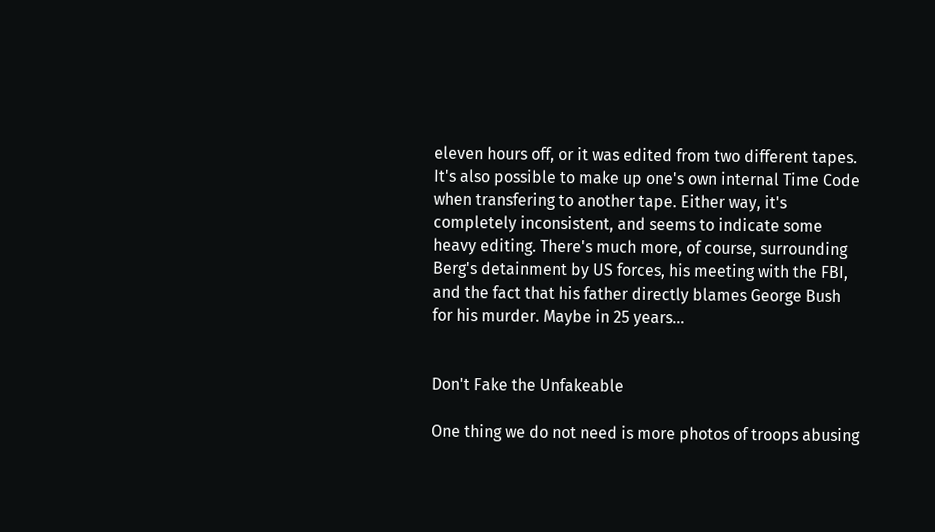eleven hours off, or it was edited from two different tapes. It's also possible to make up one's own internal Time Code when transfering to another tape. Either way, it's completely inconsistent, and seems to indicate some heavy editing. There's much more, of course, surrounding Berg's detainment by US forces, his meeting with the FBI, and the fact that his father directly blames George Bush for his murder. Maybe in 25 years...


Don't Fake the Unfakeable

One thing we do not need is more photos of troops abusing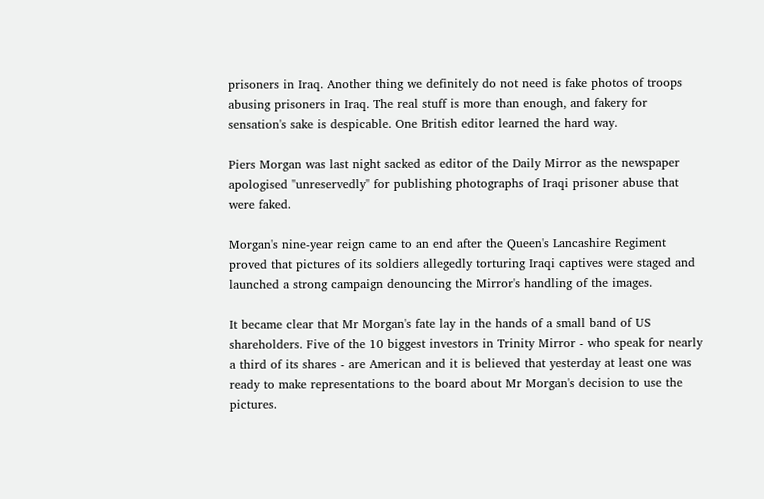prisoners in Iraq. Another thing we definitely do not need is fake photos of troops abusing prisoners in Iraq. The real stuff is more than enough, and fakery for sensation's sake is despicable. One British editor learned the hard way.

Piers Morgan was last night sacked as editor of the Daily Mirror as the newspaper apologised "unreservedly" for publishing photographs of Iraqi prisoner abuse that were faked.

Morgan's nine-year reign came to an end after the Queen's Lancashire Regiment proved that pictures of its soldiers allegedly torturing Iraqi captives were staged and launched a strong campaign denouncing the Mirror's handling of the images.

It became clear that Mr Morgan's fate lay in the hands of a small band of US shareholders. Five of the 10 biggest investors in Trinity Mirror - who speak for nearly a third of its shares - are American and it is believed that yesterday at least one was ready to make representations to the board about Mr Morgan's decision to use the pictures.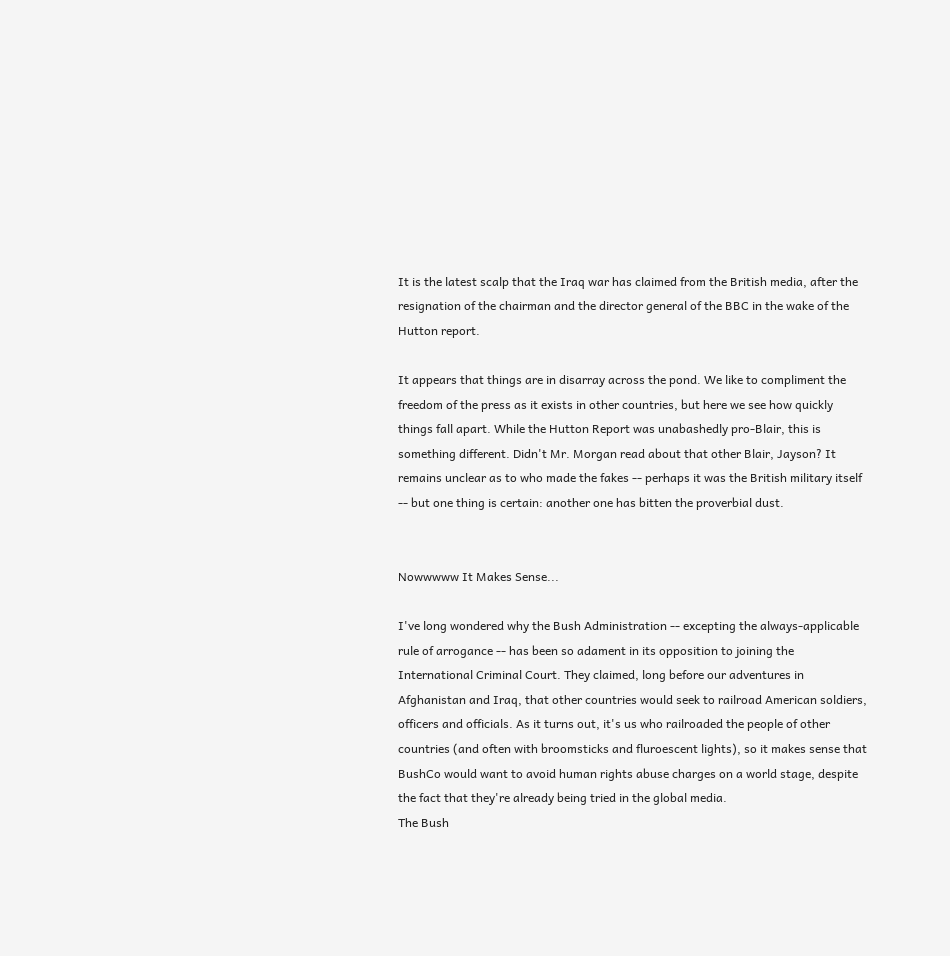It is the latest scalp that the Iraq war has claimed from the British media, after the resignation of the chairman and the director general of the BBC in the wake of the Hutton report.

It appears that things are in disarray across the pond. We like to compliment the freedom of the press as it exists in other countries, but here we see how quickly things fall apart. While the Hutton Report was unabashedly pro-Blair, this is something different. Didn't Mr. Morgan read about that other Blair, Jayson? It remains unclear as to who made the fakes -- perhaps it was the British military itself -- but one thing is certain: another one has bitten the proverbial dust.


Nowwwww It Makes Sense...

I've long wondered why the Bush Administration -- excepting the always-applicable rule of arrogance -- has been so adament in its opposition to joining the International Criminal Court. They claimed, long before our adventures in Afghanistan and Iraq, that other countries would seek to railroad American soldiers, officers and officials. As it turns out, it's us who railroaded the people of other countries (and often with broomsticks and fluroescent lights), so it makes sense that BushCo would want to avoid human rights abuse charges on a world stage, despite the fact that they're already being tried in the global media.
The Bush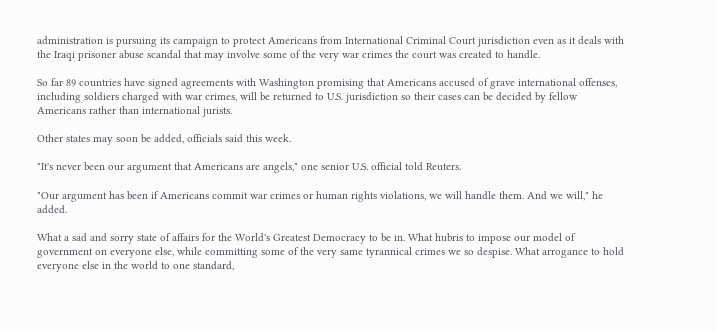administration is pursuing its campaign to protect Americans from International Criminal Court jurisdiction even as it deals with the Iraqi prisoner abuse scandal that may involve some of the very war crimes the court was created to handle.

So far 89 countries have signed agreements with Washington promising that Americans accused of grave international offenses, including soldiers charged with war crimes, will be returned to U.S. jurisdiction so their cases can be decided by fellow Americans rather than international jurists.

Other states may soon be added, officials said this week.

"It's never been our argument that Americans are angels," one senior U.S. official told Reuters.

"Our argument has been if Americans commit war crimes or human rights violations, we will handle them. And we will," he added.

What a sad and sorry state of affairs for the World's Greatest Democracy to be in. What hubris to impose our model of government on everyone else, while committing some of the very same tyrannical crimes we so despise. What arrogance to hold everyone else in the world to one standard,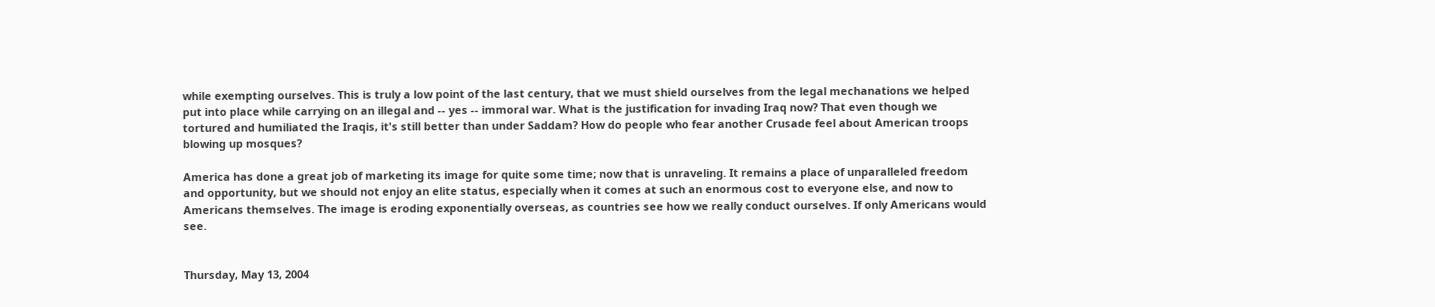while exempting ourselves. This is truly a low point of the last century, that we must shield ourselves from the legal mechanations we helped put into place while carrying on an illegal and -- yes -- immoral war. What is the justification for invading Iraq now? That even though we tortured and humiliated the Iraqis, it's still better than under Saddam? How do people who fear another Crusade feel about American troops blowing up mosques?

America has done a great job of marketing its image for quite some time; now that is unraveling. It remains a place of unparalleled freedom and opportunity, but we should not enjoy an elite status, especially when it comes at such an enormous cost to everyone else, and now to Americans themselves. The image is eroding exponentially overseas, as countries see how we really conduct ourselves. If only Americans would see.


Thursday, May 13, 2004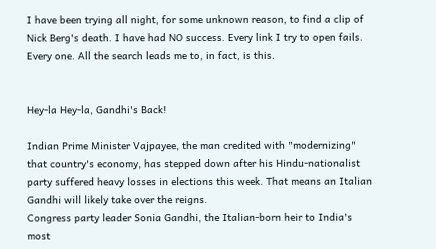I have been trying all night, for some unknown reason, to find a clip of Nick Berg's death. I have had NO success. Every link I try to open fails. Every one. All the search leads me to, in fact, is this.


Hey-la Hey-la, Gandhi's Back!

Indian Prime Minister Vajpayee, the man credited with "modernizing" that country's economy, has stepped down after his Hindu-nationalist party suffered heavy losses in elections this week. That means an Italian Gandhi will likely take over the reigns.
Congress party leader Sonia Gandhi, the Italian-born heir to India's most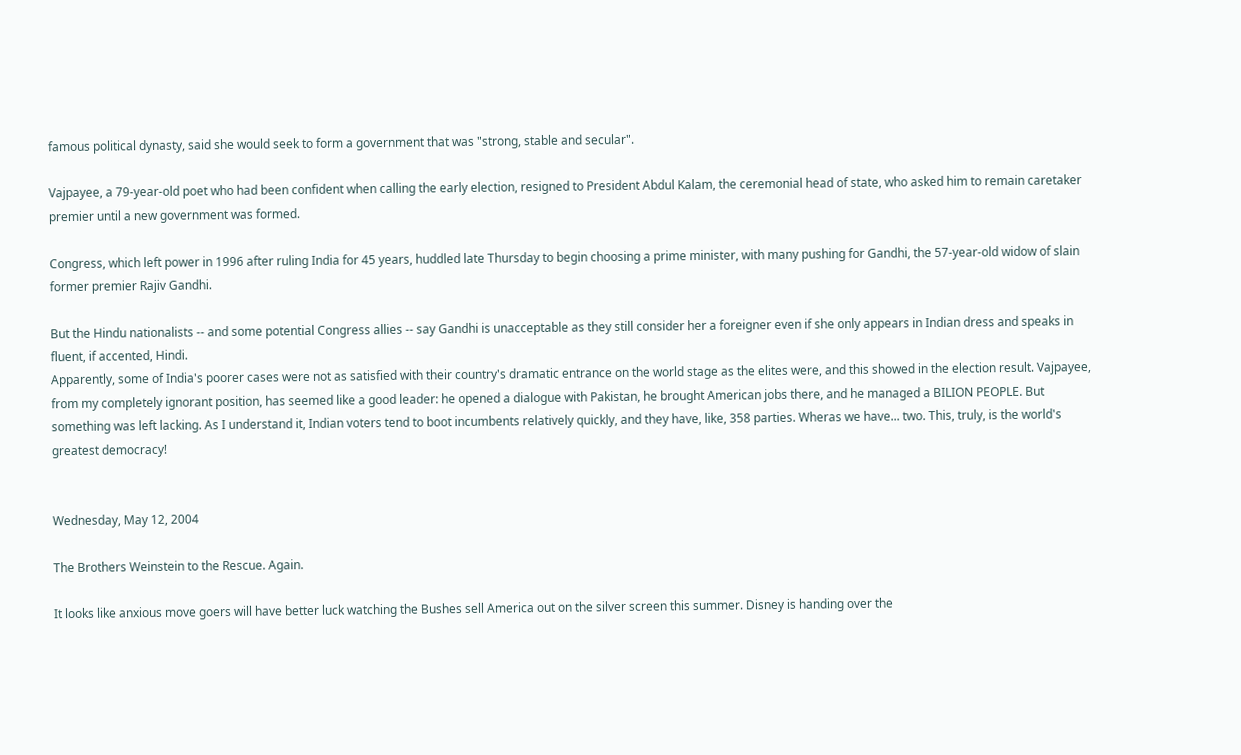famous political dynasty, said she would seek to form a government that was "strong, stable and secular".

Vajpayee, a 79-year-old poet who had been confident when calling the early election, resigned to President Abdul Kalam, the ceremonial head of state, who asked him to remain caretaker premier until a new government was formed.

Congress, which left power in 1996 after ruling India for 45 years, huddled late Thursday to begin choosing a prime minister, with many pushing for Gandhi, the 57-year-old widow of slain former premier Rajiv Gandhi.

But the Hindu nationalists -- and some potential Congress allies -- say Gandhi is unacceptable as they still consider her a foreigner even if she only appears in Indian dress and speaks in fluent, if accented, Hindi.
Apparently, some of India's poorer cases were not as satisfied with their country's dramatic entrance on the world stage as the elites were, and this showed in the election result. Vajpayee, from my completely ignorant position, has seemed like a good leader: he opened a dialogue with Pakistan, he brought American jobs there, and he managed a BILION PEOPLE. But something was left lacking. As I understand it, Indian voters tend to boot incumbents relatively quickly, and they have, like, 358 parties. Wheras we have... two. This, truly, is the world's greatest democracy!


Wednesday, May 12, 2004

The Brothers Weinstein to the Rescue. Again.

It looks like anxious move goers will have better luck watching the Bushes sell America out on the silver screen this summer. Disney is handing over the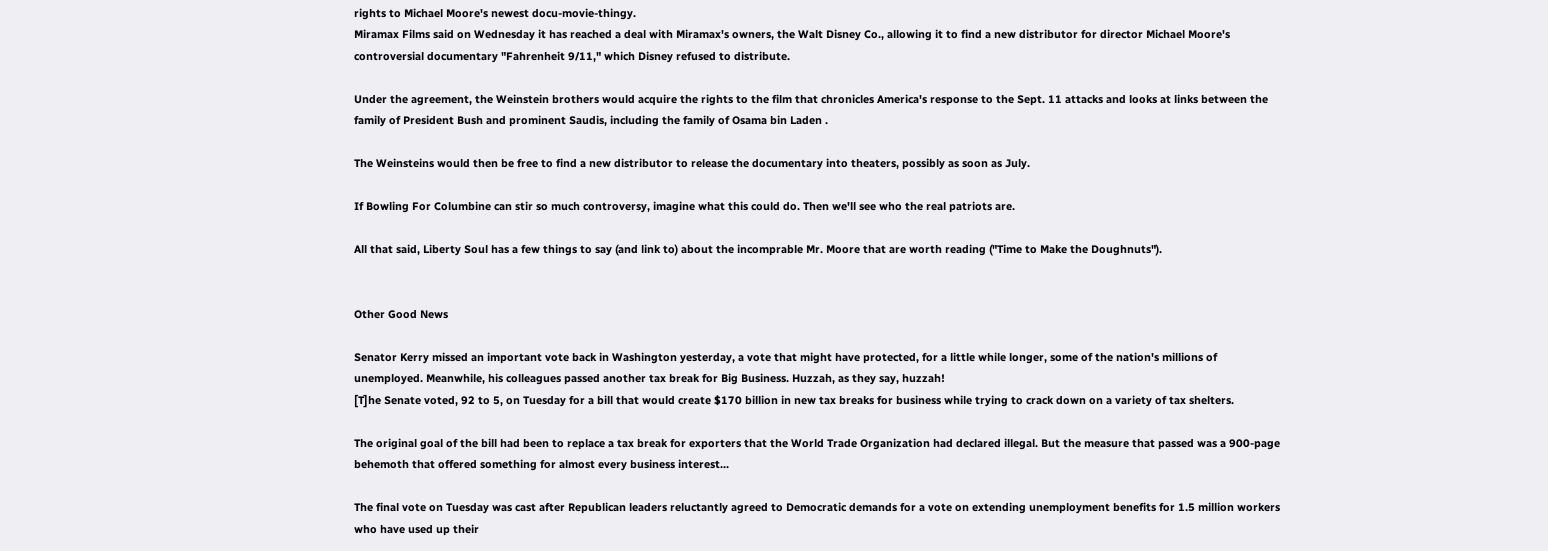rights to Michael Moore's newest docu-movie-thingy.
Miramax Films said on Wednesday it has reached a deal with Miramax's owners, the Walt Disney Co., allowing it to find a new distributor for director Michael Moore's controversial documentary "Fahrenheit 9/11," which Disney refused to distribute.

Under the agreement, the Weinstein brothers would acquire the rights to the film that chronicles America's response to the Sept. 11 attacks and looks at links between the family of President Bush and prominent Saudis, including the family of Osama bin Laden .

The Weinsteins would then be free to find a new distributor to release the documentary into theaters, possibly as soon as July.

If Bowling For Columbine can stir so much controversy, imagine what this could do. Then we'll see who the real patriots are.

All that said, Liberty Soul has a few things to say (and link to) about the incomprable Mr. Moore that are worth reading ("Time to Make the Doughnuts").


Other Good News

Senator Kerry missed an important vote back in Washington yesterday, a vote that might have protected, for a little while longer, some of the nation's millions of unemployed. Meanwhile, his colleagues passed another tax break for Big Business. Huzzah, as they say, huzzah!
[T]he Senate voted, 92 to 5, on Tuesday for a bill that would create $170 billion in new tax breaks for business while trying to crack down on a variety of tax shelters.

The original goal of the bill had been to replace a tax break for exporters that the World Trade Organization had declared illegal. But the measure that passed was a 900-page behemoth that offered something for almost every business interest...

The final vote on Tuesday was cast after Republican leaders reluctantly agreed to Democratic demands for a vote on extending unemployment benefits for 1.5 million workers who have used up their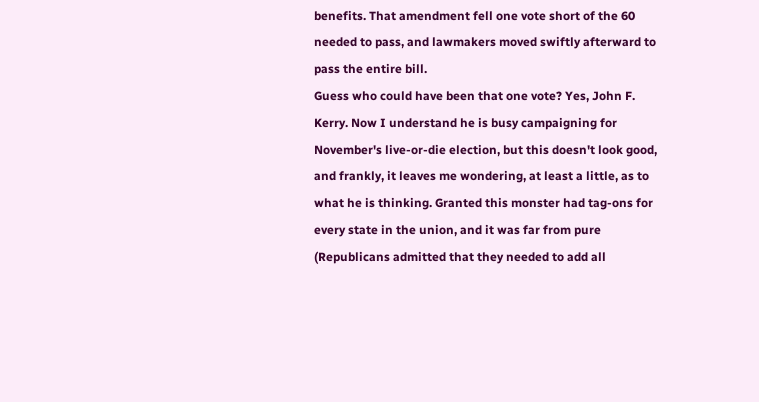benefits. That amendment fell one vote short of the 60 needed to pass, and lawmakers moved swiftly afterward to pass the entire bill.
Guess who could have been that one vote? Yes, John F. Kerry. Now I understand he is busy campaigning for November's live-or-die election, but this doesn't look good, and frankly, it leaves me wondering, at least a little, as to what he is thinking. Granted this monster had tag-ons for every state in the union, and it was far from pure (Republicans admitted that they needed to add all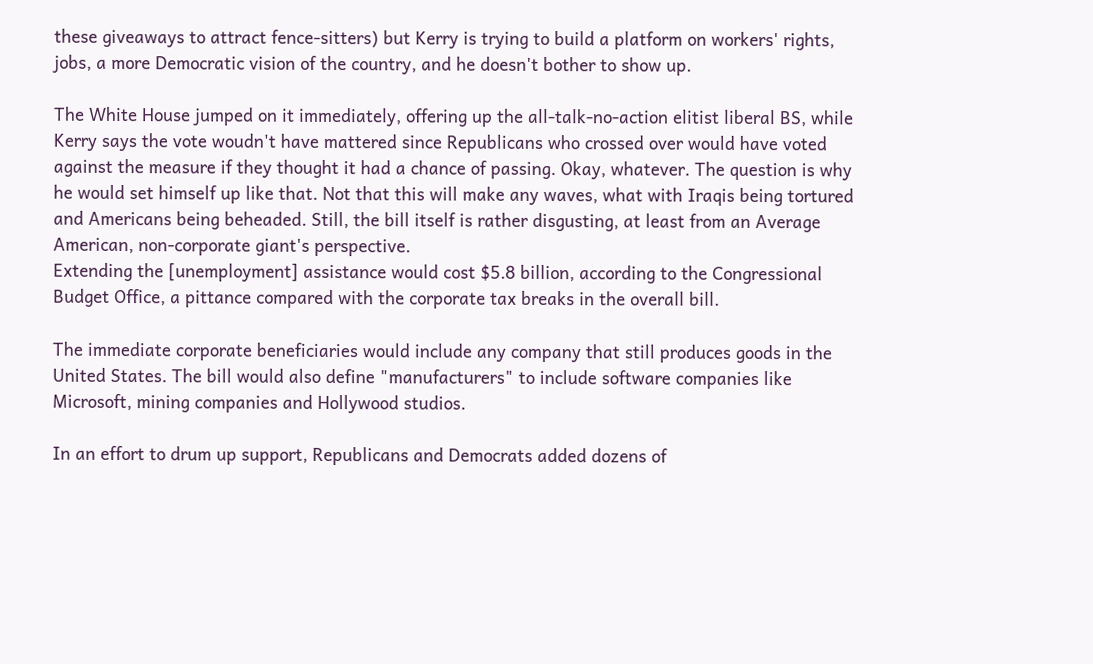these giveaways to attract fence-sitters) but Kerry is trying to build a platform on workers' rights, jobs, a more Democratic vision of the country, and he doesn't bother to show up.

The White House jumped on it immediately, offering up the all-talk-no-action elitist liberal BS, while Kerry says the vote woudn't have mattered since Republicans who crossed over would have voted against the measure if they thought it had a chance of passing. Okay, whatever. The question is why he would set himself up like that. Not that this will make any waves, what with Iraqis being tortured and Americans being beheaded. Still, the bill itself is rather disgusting, at least from an Average American, non-corporate giant's perspective.
Extending the [unemployment] assistance would cost $5.8 billion, according to the Congressional Budget Office, a pittance compared with the corporate tax breaks in the overall bill.

The immediate corporate beneficiaries would include any company that still produces goods in the United States. The bill would also define "manufacturers" to include software companies like Microsoft, mining companies and Hollywood studios.

In an effort to drum up support, Republicans and Democrats added dozens of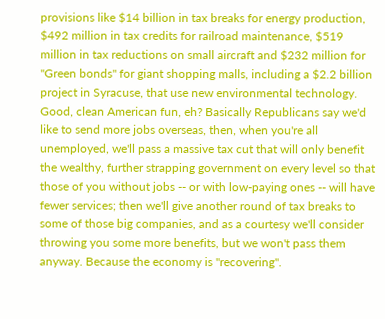provisions like $14 billion in tax breaks for energy production, $492 million in tax credits for railroad maintenance, $519 million in tax reductions on small aircraft and $232 million for "Green bonds" for giant shopping malls, including a $2.2 billion project in Syracuse, that use new environmental technology.
Good, clean American fun, eh? Basically Republicans say we'd like to send more jobs overseas, then, when you're all unemployed, we'll pass a massive tax cut that will only benefit the wealthy, further strapping government on every level so that those of you without jobs -- or with low-paying ones -- will have fewer services; then we'll give another round of tax breaks to some of those big companies, and as a courtesy we'll consider throwing you some more benefits, but we won't pass them anyway. Because the economy is "recovering".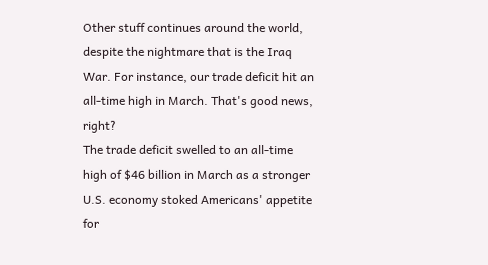Other stuff continues around the world, despite the nightmare that is the Iraq War. For instance, our trade deficit hit an all-time high in March. That's good news, right?
The trade deficit swelled to an all-time high of $46 billion in March as a stronger U.S. economy stoked Americans' appetite for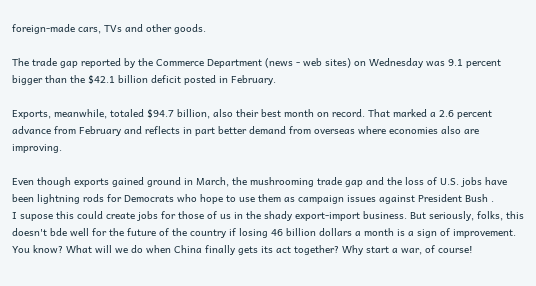foreign-made cars, TVs and other goods.

The trade gap reported by the Commerce Department (news - web sites) on Wednesday was 9.1 percent bigger than the $42.1 billion deficit posted in February.

Exports, meanwhile, totaled $94.7 billion, also their best month on record. That marked a 2.6 percent advance from February and reflects in part better demand from overseas where economies also are improving.

Even though exports gained ground in March, the mushrooming trade gap and the loss of U.S. jobs have been lightning rods for Democrats who hope to use them as campaign issues against President Bush .
I supose this could create jobs for those of us in the shady export-import business. But seriously, folks, this doesn't bde well for the future of the country if losing 46 billion dollars a month is a sign of improvement. You know? What will we do when China finally gets its act together? Why start a war, of course!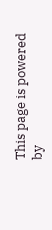This page is powered by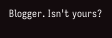Blogger. Isn't yours?